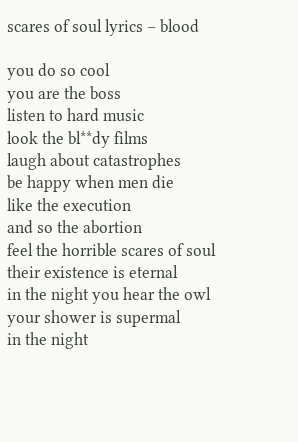scares of soul lyrics – blood

you do so cool
you are the boss
listen to hard music
look the bl**dy films
laugh about catastrophes
be happy when men die
like the execution
and so the abortion
feel the horrible scares of soul
their existence is eternal
in the night you hear the owl
your shower is supermal
in the night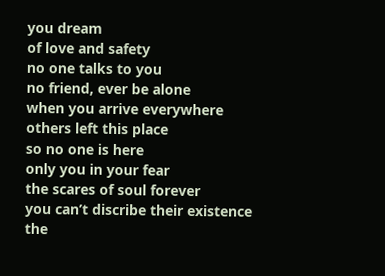you dream
of love and safety
no one talks to you
no friend, ever be alone
when you arrive everywhere
others left this place
so no one is here
only you in your fear
the scares of soul forever
you can’t discribe their existence
the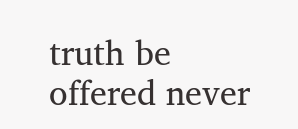truth be offered never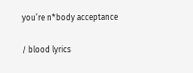you’re n*body acceptance

/ blood lyrics